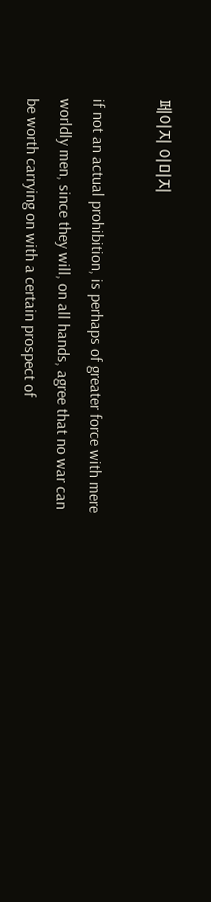페이지 이미지

if not an actual prohibition, is perhaps of greater force with mere worldly men, since they will, on all hands, agree that no war can be worth carrying on with a certain prospect of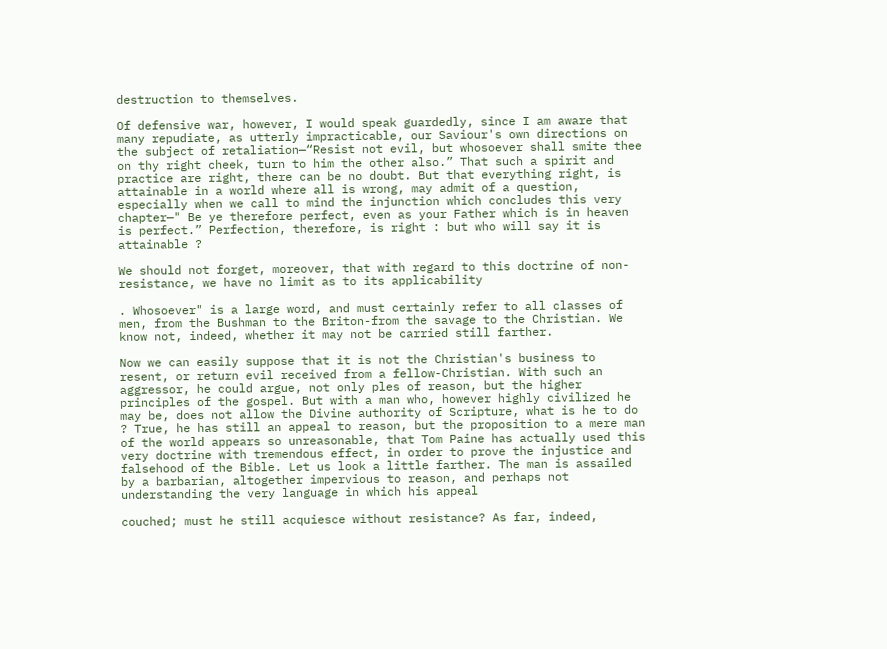destruction to themselves.

Of defensive war, however, I would speak guardedly, since I am aware that many repudiate, as utterly impracticable, our Saviour's own directions on the subject of retaliation—“Resist not evil, but whosoever shall smite thee on thy right cheek, turn to him the other also.” That such a spirit and practice are right, there can be no doubt. But that everything right, is attainable in a world where all is wrong, may admit of a question, especially when we call to mind the injunction which concludes this very chapter—" Be ye therefore perfect, even as your Father which is in heaven is perfect.” Perfection, therefore, is right : but who will say it is attainable ?

We should not forget, moreover, that with regard to this doctrine of non-resistance, we have no limit as to its applicability

. Whosoever" is a large word, and must certainly refer to all classes of men, from the Bushman to the Briton-from the savage to the Christian. We know not, indeed, whether it may not be carried still farther.

Now we can easily suppose that it is not the Christian's business to resent, or return evil received from a fellow-Christian. With such an aggressor, he could argue, not only ples of reason, but the higher principles of the gospel. But with a man who, however highly civilized he may be, does not allow the Divine authority of Scripture, what is he to do ? True, he has still an appeal to reason, but the proposition to a mere man of the world appears so unreasonable, that Tom Paine has actually used this very doctrine with tremendous effect, in order to prove the injustice and falsehood of the Bible. Let us look a little farther. The man is assailed by a barbarian, altogether impervious to reason, and perhaps not understanding the very language in which his appeal

couched; must he still acquiesce without resistance? As far, indeed,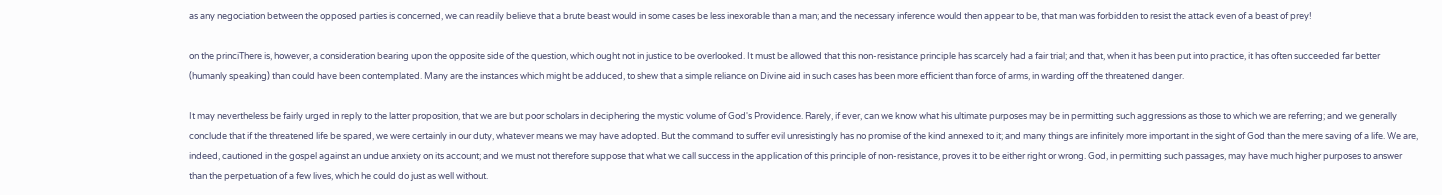as any negociation between the opposed parties is concerned, we can readily believe that a brute beast would in some cases be less inexorable than a man; and the necessary inference would then appear to be, that man was forbidden to resist the attack even of a beast of prey!

on the princiThere is, however, a consideration bearing upon the opposite side of the question, which ought not in justice to be overlooked. It must be allowed that this non-resistance principle has scarcely had a fair trial; and that, when it has been put into practice, it has often succeeded far better (humanly speaking) than could have been contemplated. Many are the instances which might be adduced, to shew that a simple reliance on Divine aid in such cases has been more efficient than force of arms, in warding off the threatened danger.

It may nevertheless be fairly urged in reply to the latter proposition, that we are but poor scholars in deciphering the mystic volume of God's Providence. Rarely, if ever, can we know what his ultimate purposes may be in permitting such aggressions as those to which we are referring; and we generally conclude that if the threatened life be spared, we were certainly in our duty, whatever means we may have adopted. But the command to suffer evil unresistingly has no promise of the kind annexed to it; and many things are infinitely more important in the sight of God than the mere saving of a life. We are, indeed, cautioned in the gospel against an undue anxiety on its account; and we must not therefore suppose that what we call success in the application of this principle of non-resistance, proves it to be either right or wrong. God, in permitting such passages, may have much higher purposes to answer than the perpetuation of a few lives, which he could do just as well without.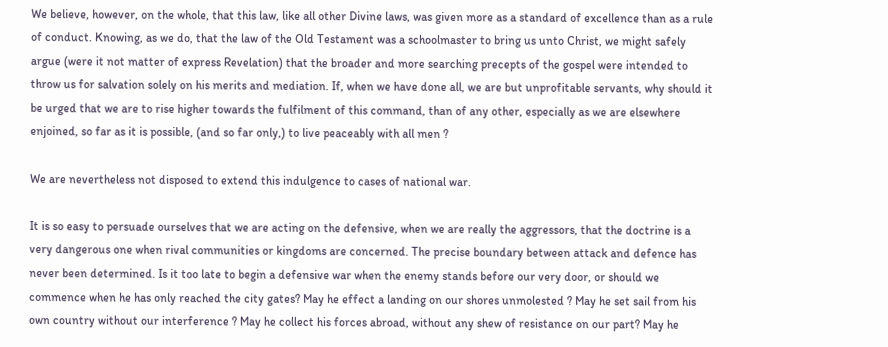We believe, however, on the whole, that this law, like all other Divine laws, was given more as a standard of excellence than as a rule of conduct. Knowing, as we do, that the law of the Old Testament was a schoolmaster to bring us unto Christ, we might safely argue (were it not matter of express Revelation) that the broader and more searching precepts of the gospel were intended to throw us for salvation solely on his merits and mediation. If, when we have done all, we are but unprofitable servants, why should it be urged that we are to rise higher towards the fulfilment of this command, than of any other, especially as we are elsewhere enjoined, so far as it is possible, (and so far only,) to live peaceably with all men ?

We are nevertheless not disposed to extend this indulgence to cases of national war.

It is so easy to persuade ourselves that we are acting on the defensive, when we are really the aggressors, that the doctrine is a very dangerous one when rival communities or kingdoms are concerned. The precise boundary between attack and defence has never been determined. Is it too late to begin a defensive war when the enemy stands before our very door, or should we commence when he has only reached the city gates? May he effect a landing on our shores unmolested ? May he set sail from his own country without our interference ? May he collect his forces abroad, without any shew of resistance on our part? May he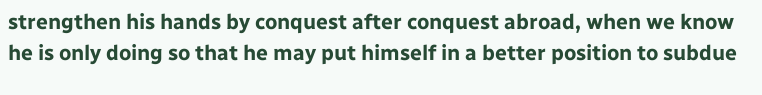strengthen his hands by conquest after conquest abroad, when we know he is only doing so that he may put himself in a better position to subdue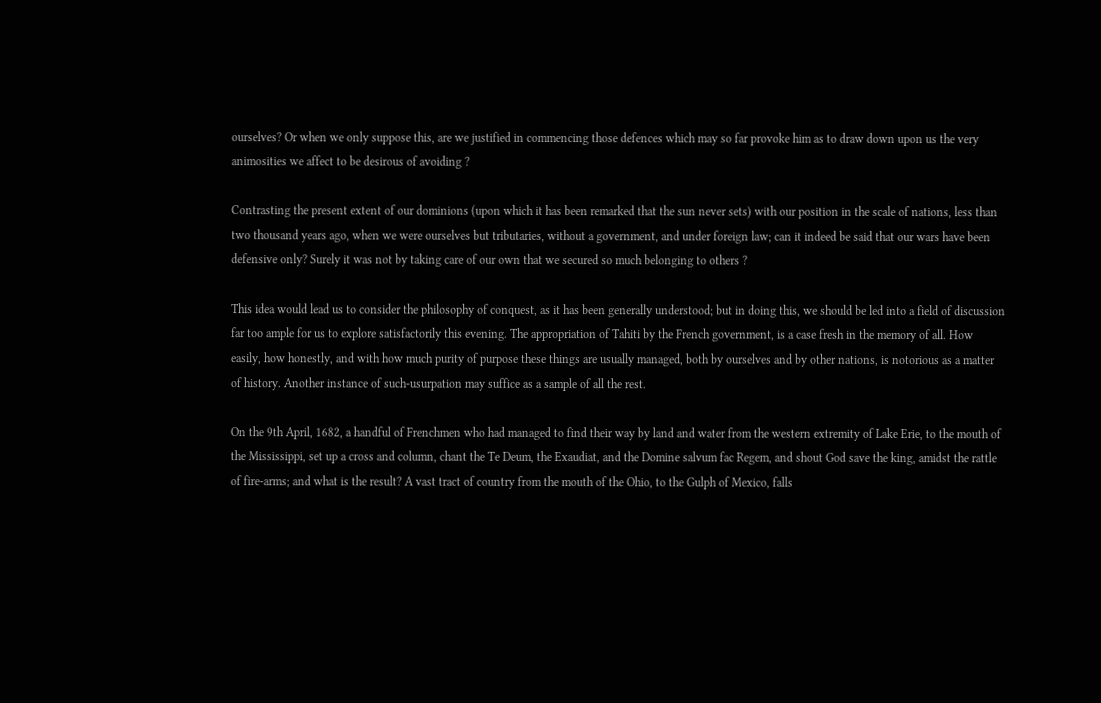ourselves? Or when we only suppose this, are we justified in commencing those defences which may so far provoke him as to draw down upon us the very animosities we affect to be desirous of avoiding ?

Contrasting the present extent of our dominions (upon which it has been remarked that the sun never sets) with our position in the scale of nations, less than two thousand years ago, when we were ourselves but tributaries, without a government, and under foreign law; can it indeed be said that our wars have been defensive only? Surely it was not by taking care of our own that we secured so much belonging to others ?

This idea would lead us to consider the philosophy of conquest, as it has been generally understood; but in doing this, we should be led into a field of discussion far too ample for us to explore satisfactorily this evening. The appropriation of Tahiti by the French government, is a case fresh in the memory of all. How easily, how honestly, and with how much purity of purpose these things are usually managed, both by ourselves and by other nations, is notorious as a matter of history. Another instance of such-usurpation may suffice as a sample of all the rest.

On the 9th April, 1682, a handful of Frenchmen who had managed to find their way by land and water from the western extremity of Lake Erie, to the mouth of the Mississippi, set up a cross and column, chant the Te Deum, the Exaudiat, and the Domine salvum fac Regem, and shout God save the king, amidst the rattle of fire-arms; and what is the result? A vast tract of country from the mouth of the Ohio, to the Gulph of Mexico, falls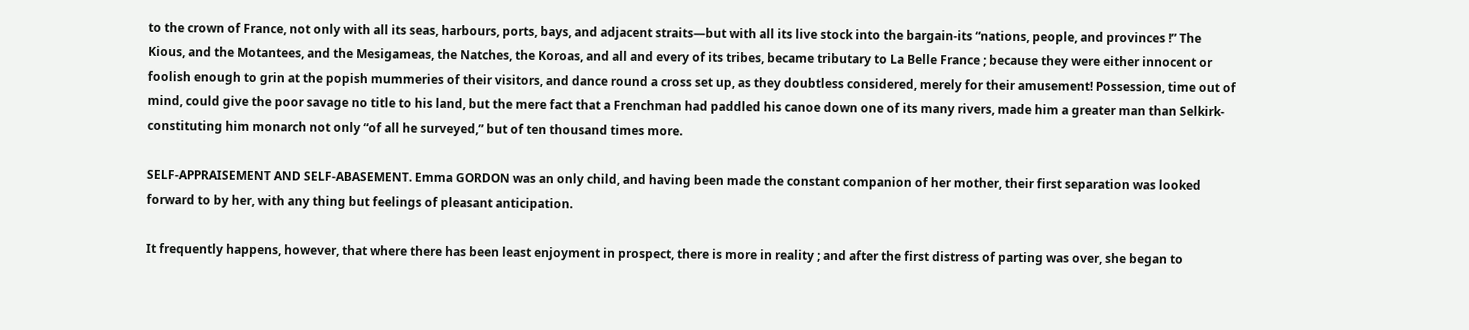to the crown of France, not only with all its seas, harbours, ports, bays, and adjacent straits—but with all its live stock into the bargain-its “nations, people, and provinces !” The Kious, and the Motantees, and the Mesigameas, the Natches, the Koroas, and all and every of its tribes, became tributary to La Belle France ; because they were either innocent or foolish enough to grin at the popish mummeries of their visitors, and dance round a cross set up, as they doubtless considered, merely for their amusement! Possession, time out of mind, could give the poor savage no title to his land, but the mere fact that a Frenchman had paddled his canoe down one of its many rivers, made him a greater man than Selkirk-constituting him monarch not only “of all he surveyed,” but of ten thousand times more.

SELF-APPRAISEMENT AND SELF-ABASEMENT. Emma GORDON was an only child, and having been made the constant companion of her mother, their first separation was looked forward to by her, with any thing but feelings of pleasant anticipation.

It frequently happens, however, that where there has been least enjoyment in prospect, there is more in reality ; and after the first distress of parting was over, she began to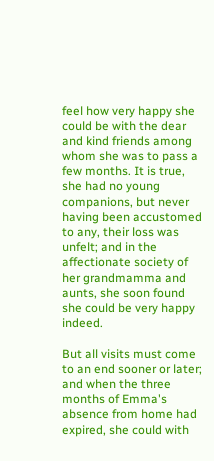feel how very happy she could be with the dear and kind friends among whom she was to pass a few months. It is true, she had no young companions, but never having been accustomed to any, their loss was unfelt; and in the affectionate society of her grandmamma and aunts, she soon found she could be very happy indeed.

But all visits must come to an end sooner or later; and when the three months of Emma's absence from home had expired, she could with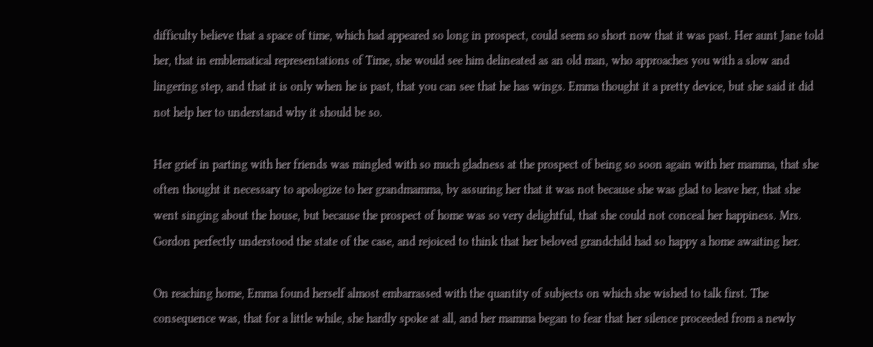difficulty believe that a space of time, which had appeared so long in prospect, could seem so short now that it was past. Her aunt Jane told her, that in emblematical representations of Time, she would see him delineated as an old man, who approaches you with a slow and lingering step, and that it is only when he is past, that you can see that he has wings. Emma thought it a pretty device, but she said it did not help her to understand why it should be so.

Her grief in parting with her friends was mingled with so much gladness at the prospect of being so soon again with her mamma, that she often thought it necessary to apologize to her grandmamma, by assuring her that it was not because she was glad to leave her, that she went singing about the house, but because the prospect of home was so very delightful, that she could not conceal her happiness. Mrs. Gordon perfectly understood the state of the case, and rejoiced to think that her beloved grandchild had so happy a home awaiting her.

On reaching home, Emma found herself almost embarrassed with the quantity of subjects on which she wished to talk first. The consequence was, that for a little while, she hardly spoke at all, and her mamma began to fear that her silence proceeded from a newly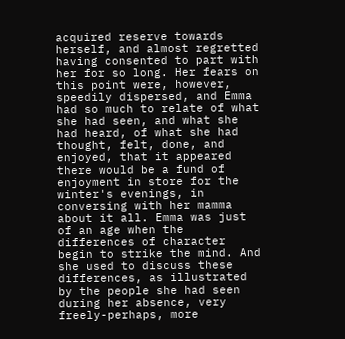acquired reserve towards herself, and almost regretted having consented to part with her for so long. Her fears on this point were, however, speedily dispersed, and Emma had so much to relate of what she had seen, and what she had heard, of what she had thought, felt, done, and enjoyed, that it appeared there would be a fund of enjoyment in store for the winter's evenings, in conversing with her mamma about it all. Emma was just of an age when the differences of character begin to strike the mind. And she used to discuss these differences, as illustrated by the people she had seen during her absence, very freely-perhaps, more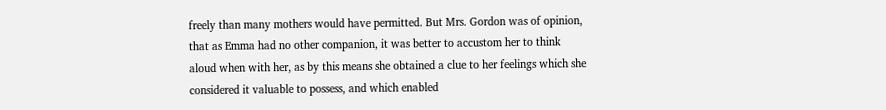freely than many mothers would have permitted. But Mrs. Gordon was of opinion, that as Emma had no other companion, it was better to accustom her to think aloud when with her, as by this means she obtained a clue to her feelings which she considered it valuable to possess, and which enabled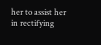her to assist her in rectifying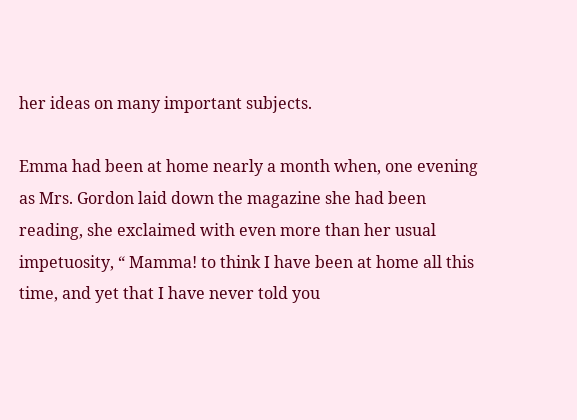her ideas on many important subjects.

Emma had been at home nearly a month when, one evening as Mrs. Gordon laid down the magazine she had been reading, she exclaimed with even more than her usual impetuosity, “ Mamma! to think I have been at home all this time, and yet that I have never told you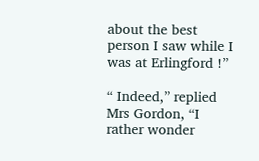about the best person I saw while I was at Erlingford !”

“ Indeed,” replied Mrs Gordon, “I rather wonder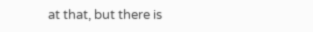at that, but there is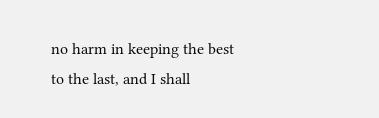no harm in keeping the best to the last, and I shall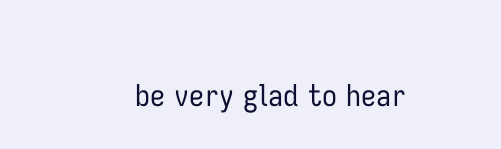be very glad to hear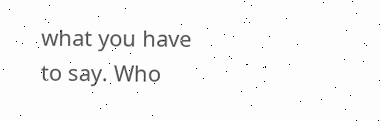what you have to say. Who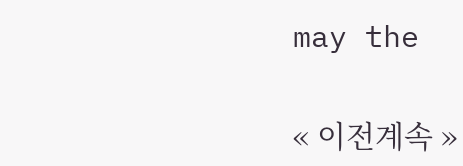may the

« 이전계속 »